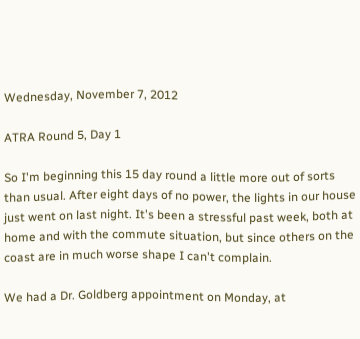Wednesday, November 7, 2012

ATRA Round 5, Day 1

So I'm beginning this 15 day round a little more out of sorts than usual. After eight days of no power, the lights in our house just went on last night. It's been a stressful past week, both at home and with the commute situation, but since others on the coast are in much worse shape I can't complain.

We had a Dr. Goldberg appointment on Monday, at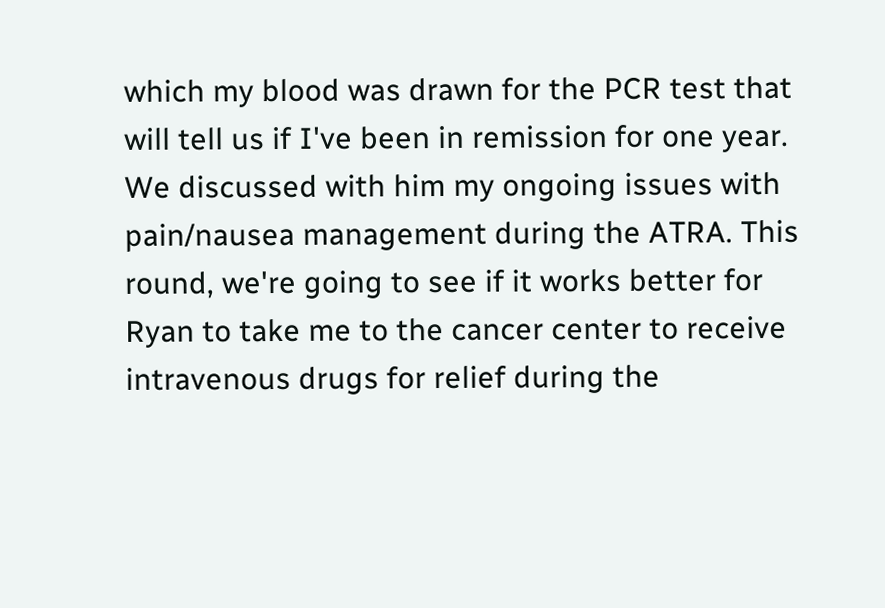which my blood was drawn for the PCR test that will tell us if I've been in remission for one year. We discussed with him my ongoing issues with pain/nausea management during the ATRA. This round, we're going to see if it works better for Ryan to take me to the cancer center to receive intravenous drugs for relief during the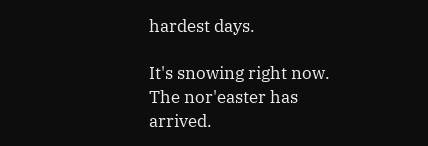hardest days.

It's snowing right now. The nor'easter has arrived.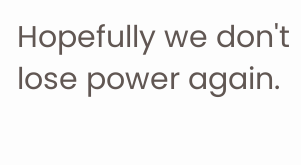Hopefully we don't lose power again.